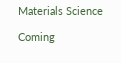Materials Science

Coming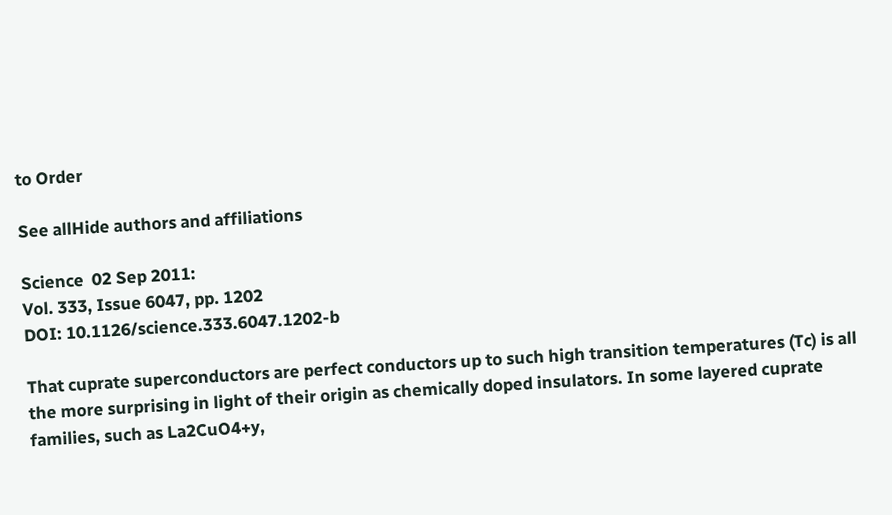to Order

See allHide authors and affiliations

Science  02 Sep 2011:
Vol. 333, Issue 6047, pp. 1202
DOI: 10.1126/science.333.6047.1202-b

That cuprate superconductors are perfect conductors up to such high transition temperatures (Tc) is all the more surprising in light of their origin as chemically doped insulators. In some layered cuprate families, such as La2CuO4+y,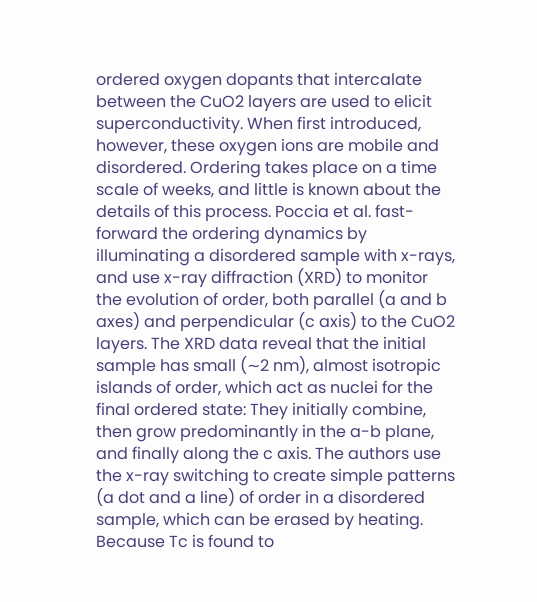ordered oxygen dopants that intercalate between the CuO2 layers are used to elicit superconductivity. When first introduced, however, these oxygen ions are mobile and disordered. Ordering takes place on a time scale of weeks, and little is known about the details of this process. Poccia et al. fast-forward the ordering dynamics by illuminating a disordered sample with x-rays, and use x-ray diffraction (XRD) to monitor the evolution of order, both parallel (a and b axes) and perpendicular (c axis) to the CuO2 layers. The XRD data reveal that the initial sample has small (∼2 nm), almost isotropic islands of order, which act as nuclei for the final ordered state: They initially combine, then grow predominantly in the a-b plane, and finally along the c axis. The authors use the x-ray switching to create simple patterns (a dot and a line) of order in a disordered sample, which can be erased by heating. Because Tc is found to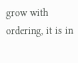grow with ordering, it is in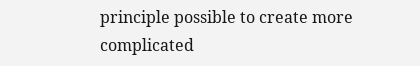principle possible to create more complicated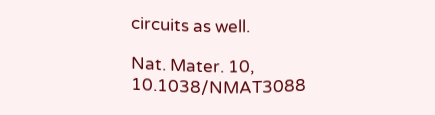circuits as well.

Nat. Mater. 10, 10.1038/NMAT3088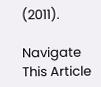(2011).

Navigate This Article